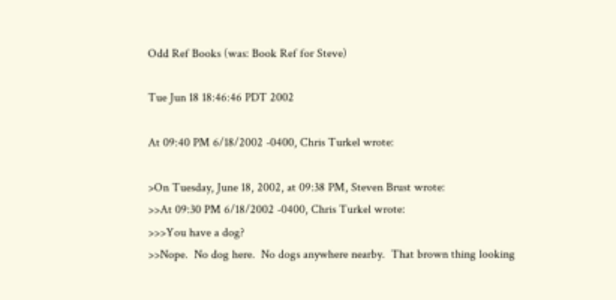Odd Ref Books (was: Book Ref for Steve)

Tue Jun 18 18:46:46 PDT 2002

At 09:40 PM 6/18/2002 -0400, Chris Turkel wrote:

>On Tuesday, June 18, 2002, at 09:38 PM, Steven Brust wrote:
>>At 09:30 PM 6/18/2002 -0400, Chris Turkel wrote:
>>>You have a dog?
>>Nope.  No dog here.  No dogs anywhere nearby.  That brown thing looking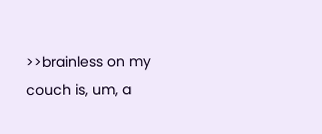>>brainless on my couch is, um, a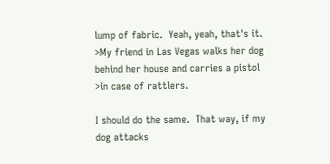lump of fabric.  Yeah, yeah, that's it.
>My friend in Las Vegas walks her dog behind her house and carries a pistol
>in case of rattlers.

I should do the same.  That way, if my dog attacks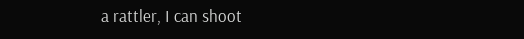a rattler, I can shoot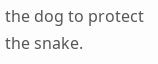the dog to protect the snake.